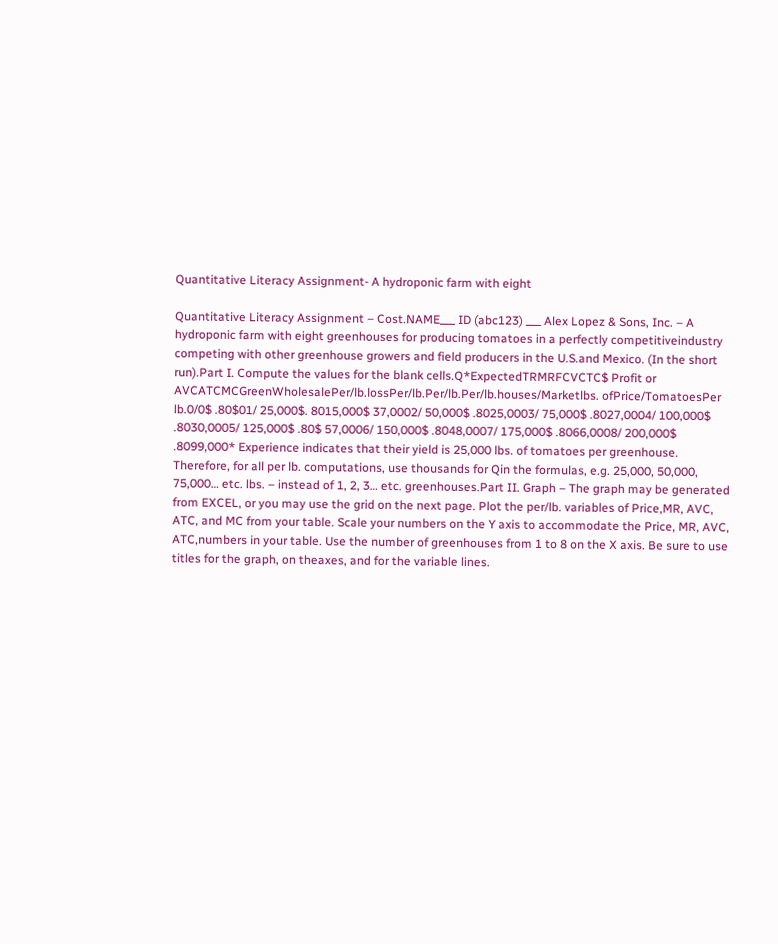Quantitative Literacy Assignment- A hydroponic farm with eight

Quantitative Literacy Assignment – Cost.NAME___ ID (abc123) ___ Alex Lopez & Sons, Inc. – A hydroponic farm with eight greenhouses for producing tomatoes in a perfectly competitiveindustry competing with other greenhouse growers and field producers in the U.S.and Mexico. (In the short run).Part I. Compute the values for the blank cells.Q*ExpectedTRMRFCVCTC$ Profit or AVCATCMCGreenWholesalePer/lb.lossPer/lb.Per/lb.Per/lb.houses/Marketlbs. ofPrice/TomatoesPer lb.0/0$ .80$01/ 25,000$. 8015,000$ 37,0002/ 50,000$ .8025,0003/ 75,000$ .8027,0004/ 100,000$ .8030,0005/ 125,000$ .80$ 57,0006/ 150,000$ .8048,0007/ 175,000$ .8066,0008/ 200,000$ .8099,000* Experience indicates that their yield is 25,000 lbs. of tomatoes per greenhouse. Therefore, for all per lb. computations, use thousands for Qin the formulas, e.g. 25,000, 50,000, 75,000… etc. lbs. – instead of 1, 2, 3… etc. greenhouses.Part II. Graph – The graph may be generated from EXCEL, or you may use the grid on the next page. Plot the per/lb. variables of Price,MR, AVC, ATC, and MC from your table. Scale your numbers on the Y axis to accommodate the Price, MR, AVC, ATC,numbers in your table. Use the number of greenhouses from 1 to 8 on the X axis. Be sure to use titles for the graph, on theaxes, and for the variable lines.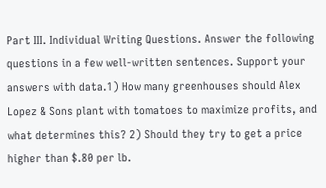Part III. Individual Writing Questions. Answer the following questions in a few well-written sentences. Support your answers with data.1) How many greenhouses should Alex Lopez & Sons plant with tomatoes to maximize profits, and what determines this? 2) Should they try to get a price higher than $.80 per lb.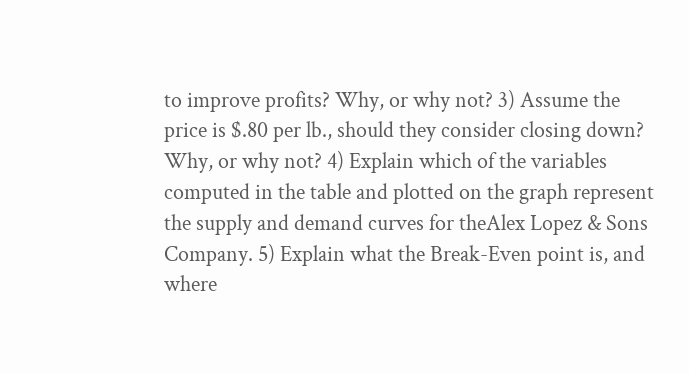to improve profits? Why, or why not? 3) Assume the price is $.80 per lb., should they consider closing down? Why, or why not? 4) Explain which of the variables computed in the table and plotted on the graph represent the supply and demand curves for theAlex Lopez & Sons Company. 5) Explain what the Break-Even point is, and where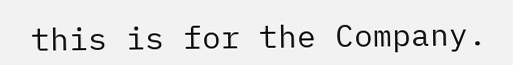this is for the Company.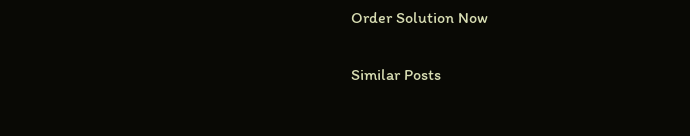Order Solution Now

Similar Posts